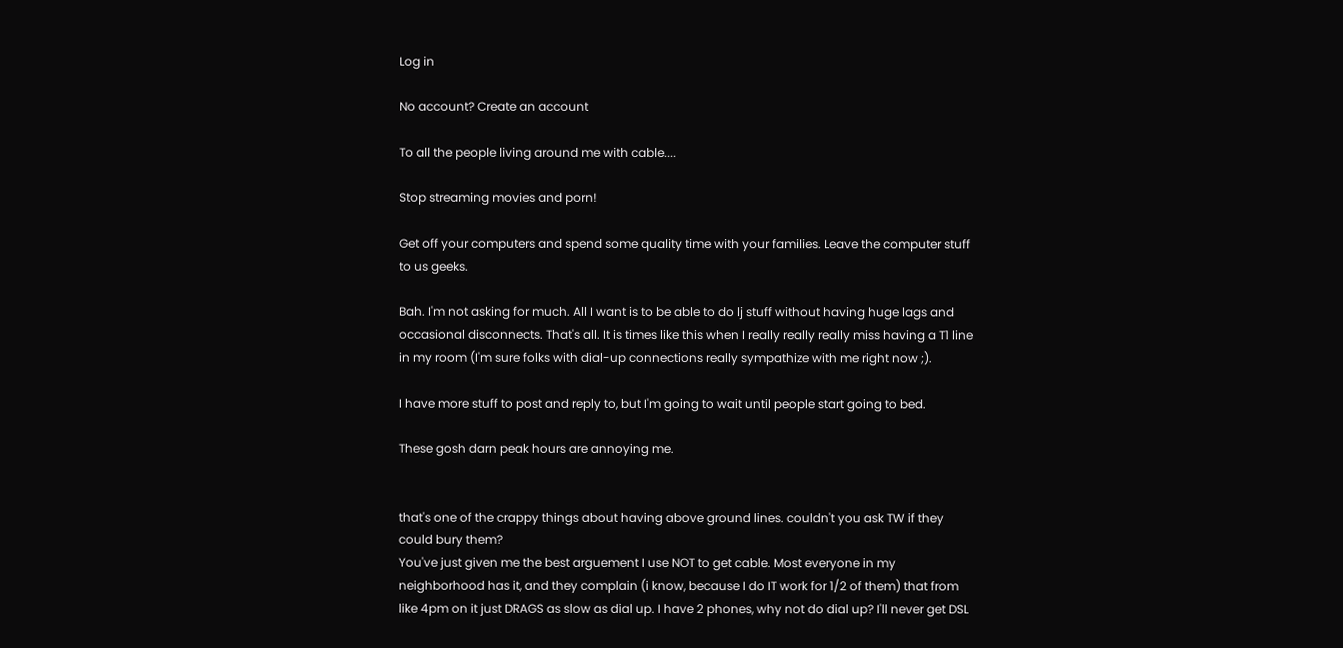Log in

No account? Create an account

To all the people living around me with cable....

Stop streaming movies and porn!

Get off your computers and spend some quality time with your families. Leave the computer stuff to us geeks.

Bah. I'm not asking for much. All I want is to be able to do lj stuff without having huge lags and occasional disconnects. That's all. It is times like this when I really really really miss having a T1 line in my room (I'm sure folks with dial-up connections really sympathize with me right now ;).

I have more stuff to post and reply to, but I'm going to wait until people start going to bed.

These gosh darn peak hours are annoying me.


that's one of the crappy things about having above ground lines. couldn't you ask TW if they could bury them?
You've just given me the best arguement I use NOT to get cable. Most everyone in my neighborhood has it, and they complain (i know, because I do IT work for 1/2 of them) that from like 4pm on it just DRAGS as slow as dial up. I have 2 phones, why not do dial up? I'll never get DSL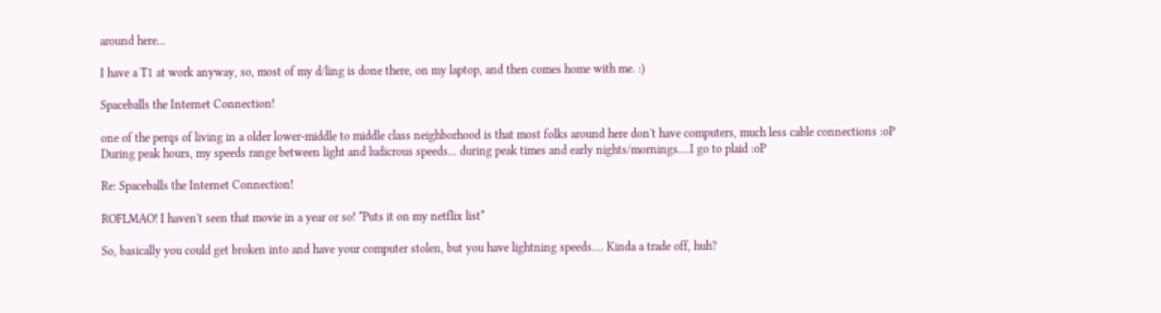around here...

I have a T1 at work anyway, so, most of my d/ling is done there, on my laptop, and then comes home with me. :)

Spaceballs the Internet Connection!

one of the perqs of living in a older lower-middle to middle class neighborhood is that most folks around here don't have computers, much less cable connections :oP During peak hours, my speeds range between light and ludicrous speeds... during peak times and early nights/mornings....I go to plaid :oP

Re: Spaceballs the Internet Connection!

ROFLMAO! I haven't seen that movie in a year or so! *Puts it on my netflix list*

So, basically you could get broken into and have your computer stolen, but you have lightning speeds.... Kinda a trade off, huh?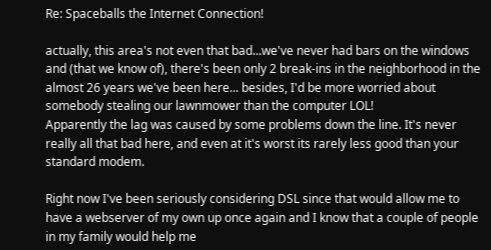Re: Spaceballs the Internet Connection!

actually, this area's not even that bad...we've never had bars on the windows and (that we know of), there's been only 2 break-ins in the neighborhood in the almost 26 years we've been here... besides, I'd be more worried about somebody stealing our lawnmower than the computer LOL!
Apparently the lag was caused by some problems down the line. It's never really all that bad here, and even at it's worst its rarely less good than your standard modem.

Right now I've been seriously considering DSL since that would allow me to have a webserver of my own up once again and I know that a couple of people in my family would help me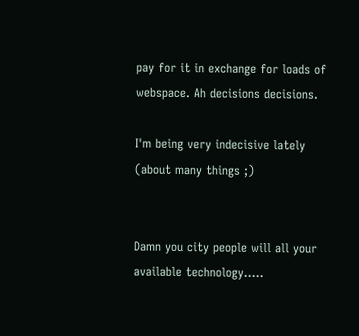pay for it in exchange for loads of webspace. Ah decisions decisions.

I'm being very indecisive lately (about many things ;)


Damn you city people will all your available technology.....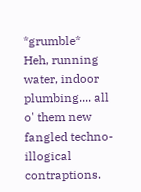*grumble*
Heh, running water, indoor plumbing.... all o' them new fangled techno-illogical contraptions.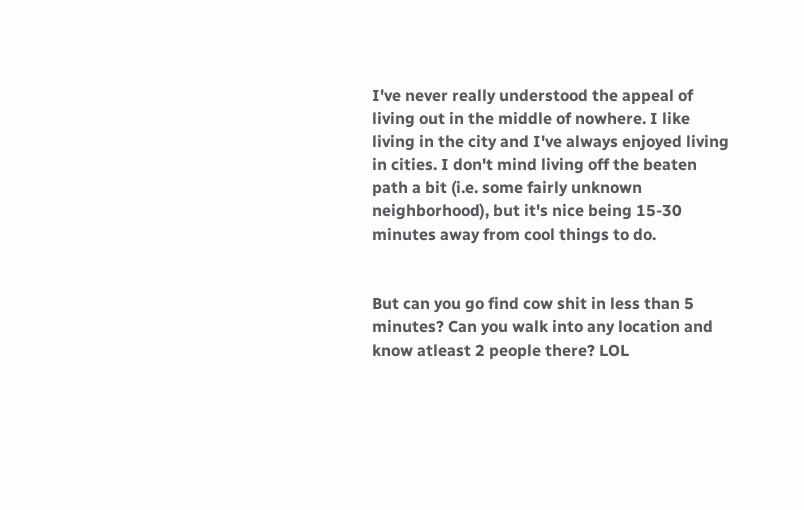I've never really understood the appeal of living out in the middle of nowhere. I like living in the city and I've always enjoyed living in cities. I don't mind living off the beaten path a bit (i.e. some fairly unknown neighborhood), but it's nice being 15-30 minutes away from cool things to do.


But can you go find cow shit in less than 5 minutes? Can you walk into any location and know atleast 2 people there? LOL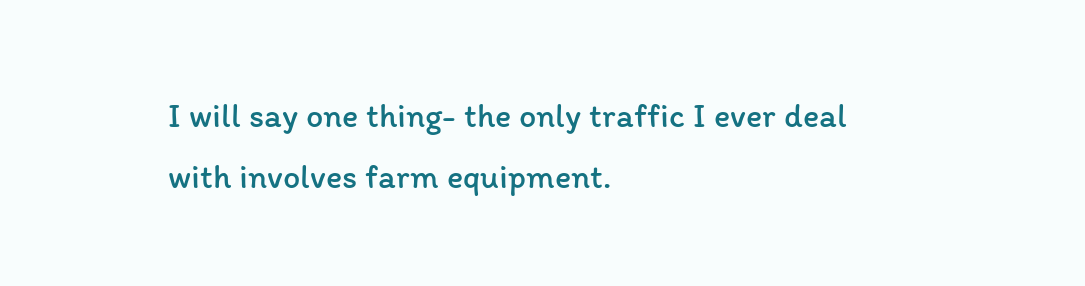I will say one thing- the only traffic I ever deal with involves farm equipment.